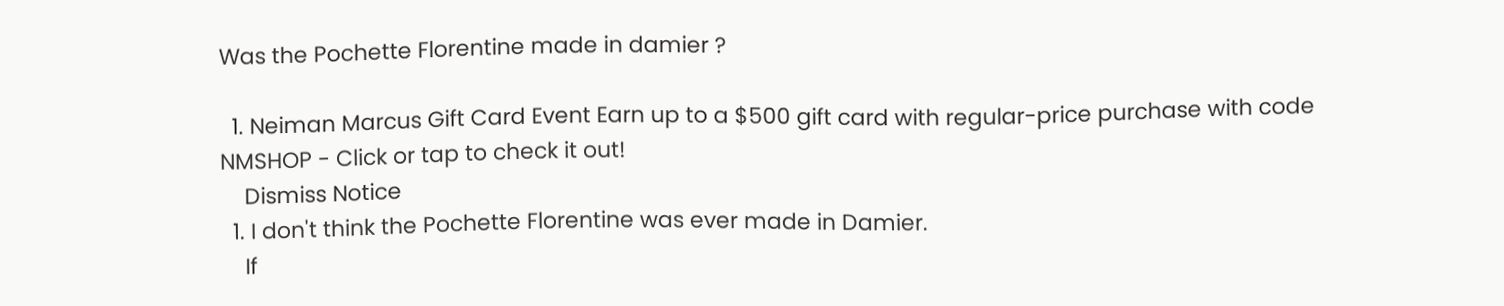Was the Pochette Florentine made in damier ?

  1. Neiman Marcus Gift Card Event Earn up to a $500 gift card with regular-price purchase with code NMSHOP - Click or tap to check it out!
    Dismiss Notice
  1. I don't think the Pochette Florentine was ever made in Damier.
    If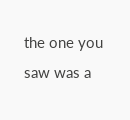the one you saw was a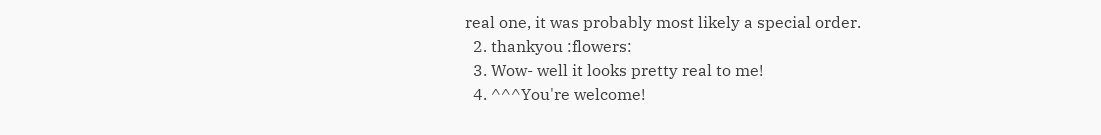real one, it was probably most likely a special order.
  2. thankyou :flowers:
  3. Wow- well it looks pretty real to me!
  4. ^^^You're welcome!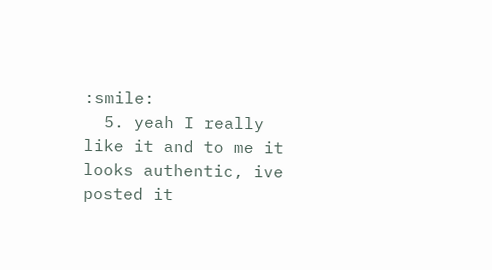:smile:
  5. yeah I really like it and to me it looks authentic, ive posted it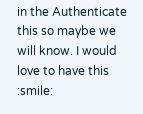in the Authenticate this so maybe we will know. I would love to have this :smile: